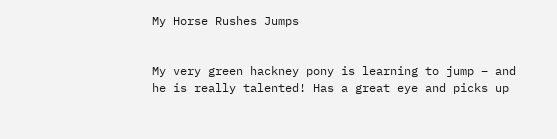My Horse Rushes Jumps


My very green hackney pony is learning to jump – and he is really talented! Has a great eye and picks up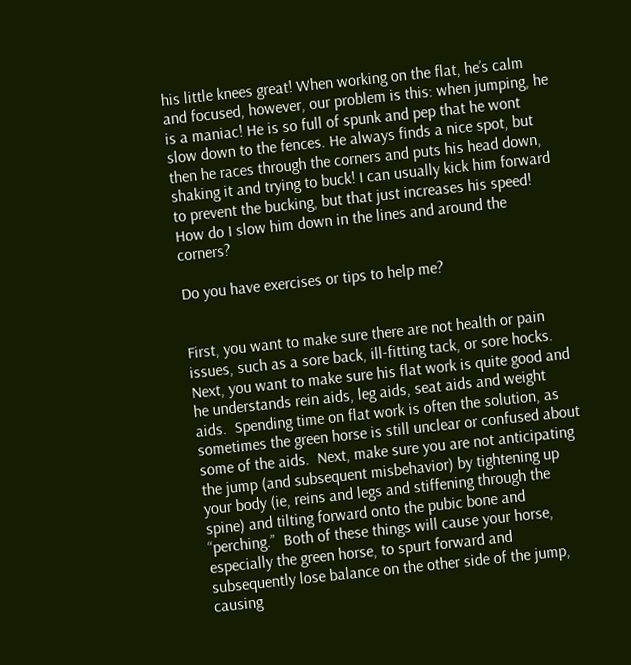his little knees great! When working on the flat, he’s calm and focused, however, our problem is this: when jumping, he is a maniac! He is so full of spunk and pep that he wont slow down to the fences. He always finds a nice spot, but then he races through the corners and puts his head down, shaking it and trying to buck! I can usually kick him forward to prevent the bucking, but that just increases his speed! How do I slow him down in the lines and around the corners?

Do you have exercises or tips to help me?


First, you want to make sure there are not health or pain issues, such as a sore back, ill-fitting tack, or sore hocks.  Next, you want to make sure his flat work is quite good and he understands rein aids, leg aids, seat aids and weight aids.  Spending time on flat work is often the solution, as sometimes the green horse is still unclear or confused about some of the aids.  Next, make sure you are not anticipating the jump (and subsequent misbehavior) by tightening up your body (ie, reins and legs and stiffening through the spine) and tilting forward onto the pubic bone and “perching.”  Both of these things will cause your horse, especially the green horse, to spurt forward and subsequently lose balance on the other side of the jump, causing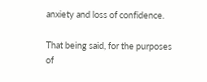anxiety and loss of confidence.

That being said, for the purposes of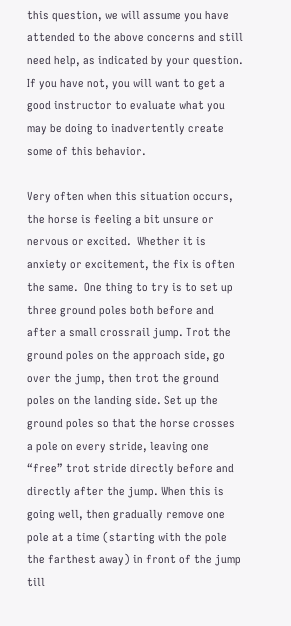this question, we will assume you have attended to the above concerns and still need help, as indicated by your question.  If you have not, you will want to get a good instructor to evaluate what you may be doing to inadvertently create some of this behavior.

Very often when this situation occurs, the horse is feeling a bit unsure or nervous or excited.  Whether it is anxiety or excitement, the fix is often the same.  One thing to try is to set up three ground poles both before and after a small crossrail jump. Trot the ground poles on the approach side, go over the jump, then trot the ground poles on the landing side. Set up the ground poles so that the horse crosses a pole on every stride, leaving one “free” trot stride directly before and directly after the jump. When this is going well, then gradually remove one pole at a time (starting with the pole the farthest away) in front of the jump till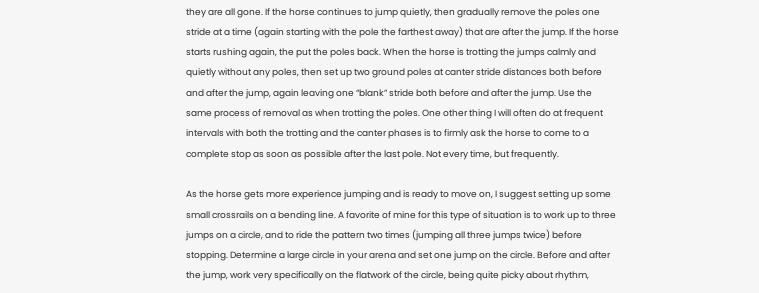they are all gone. If the horse continues to jump quietly, then gradually remove the poles one stride at a time (again starting with the pole the farthest away) that are after the jump. If the horse starts rushing again, the put the poles back. When the horse is trotting the jumps calmly and quietly without any poles, then set up two ground poles at canter stride distances both before and after the jump, again leaving one “blank” stride both before and after the jump. Use the same process of removal as when trotting the poles. One other thing I will often do at frequent intervals with both the trotting and the canter phases is to firmly ask the horse to come to a complete stop as soon as possible after the last pole. Not every time, but frequently.

As the horse gets more experience jumping and is ready to move on, I suggest setting up some small crossrails on a bending line. A favorite of mine for this type of situation is to work up to three jumps on a circle, and to ride the pattern two times (jumping all three jumps twice) before stopping. Determine a large circle in your arena and set one jump on the circle. Before and after the jump, work very specifically on the flatwork of the circle, being quite picky about rhythm,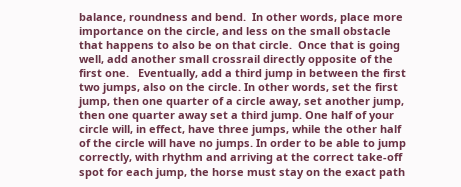balance, roundness and bend.  In other words, place more importance on the circle, and less on the small obstacle that happens to also be on that circle.  Once that is going well, add another small crossrail directly opposite of the first one.   Eventually, add a third jump in between the first two jumps, also on the circle. In other words, set the first jump, then one quarter of a circle away, set another jump, then one quarter away set a third jump. One half of your circle will, in effect, have three jumps, while the other half of the circle will have no jumps. In order to be able to jump correctly, with rhythm and arriving at the correct take-off spot for each jump, the horse must stay on the exact path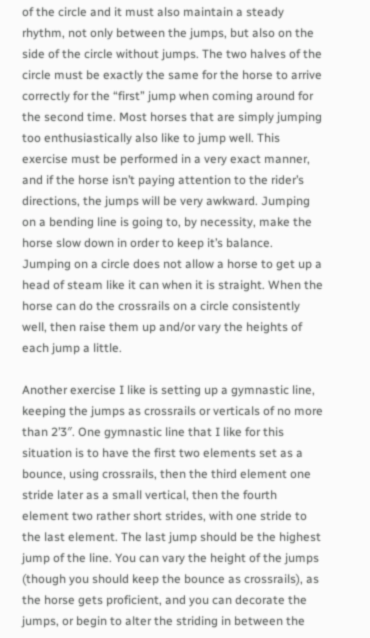of the circle and it must also maintain a steady rhythm, not only between the jumps, but also on the side of the circle without jumps. The two halves of the circle must be exactly the same for the horse to arrive correctly for the “first” jump when coming around for the second time. Most horses that are simply jumping too enthusiastically also like to jump well. This exercise must be performed in a very exact manner, and if the horse isn’t paying attention to the rider’s directions, the jumps will be very awkward. Jumping on a bending line is going to, by necessity, make the horse slow down in order to keep it’s balance. Jumping on a circle does not allow a horse to get up a head of steam like it can when it is straight. When the horse can do the crossrails on a circle consistently well, then raise them up and/or vary the heights of each jump a little.

Another exercise I like is setting up a gymnastic line, keeping the jumps as crossrails or verticals of no more than 2’3″. One gymnastic line that I like for this situation is to have the first two elements set as a bounce, using crossrails, then the third element one stride later as a small vertical, then the fourth element two rather short strides, with one stride to the last element. The last jump should be the highest jump of the line. You can vary the height of the jumps (though you should keep the bounce as crossrails), as the horse gets proficient, and you can decorate the jumps, or begin to alter the striding in between the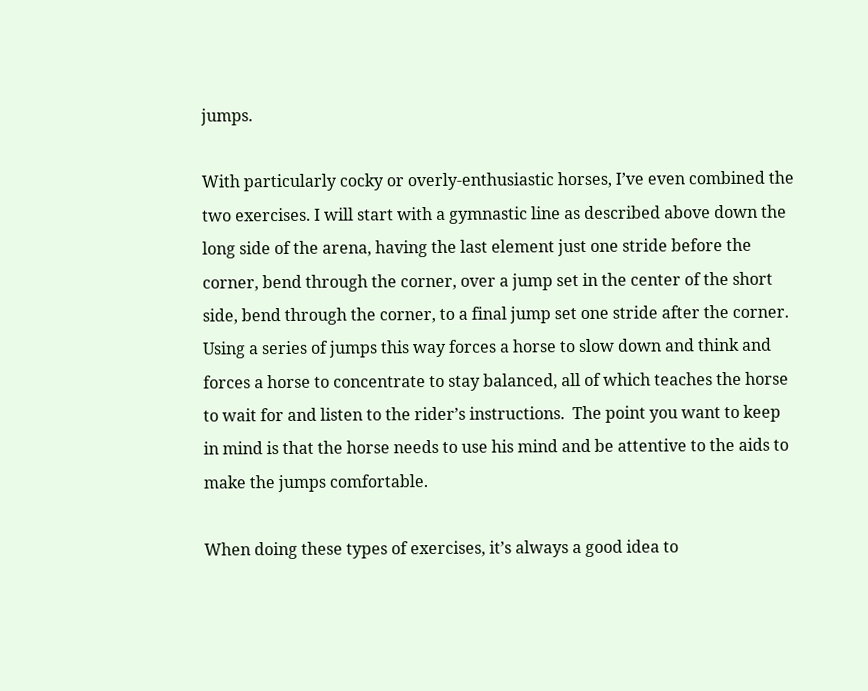jumps.

With particularly cocky or overly-enthusiastic horses, I’ve even combined the two exercises. I will start with a gymnastic line as described above down the long side of the arena, having the last element just one stride before the corner, bend through the corner, over a jump set in the center of the short side, bend through the corner, to a final jump set one stride after the corner. Using a series of jumps this way forces a horse to slow down and think and forces a horse to concentrate to stay balanced, all of which teaches the horse to wait for and listen to the rider’s instructions.  The point you want to keep in mind is that the horse needs to use his mind and be attentive to the aids to make the jumps comfortable.

When doing these types of exercises, it’s always a good idea to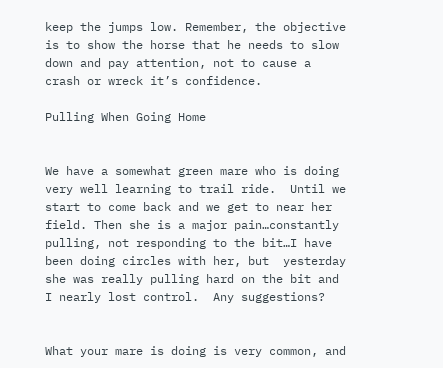keep the jumps low. Remember, the objective is to show the horse that he needs to slow down and pay attention, not to cause a crash or wreck it’s confidence.

Pulling When Going Home


We have a somewhat green mare who is doing very well learning to trail ride.  Until we start to come back and we get to near her field. Then she is a major pain…constantly pulling, not responding to the bit…I have been doing circles with her, but  yesterday she was really pulling hard on the bit and I nearly lost control.  Any suggestions?


What your mare is doing is very common, and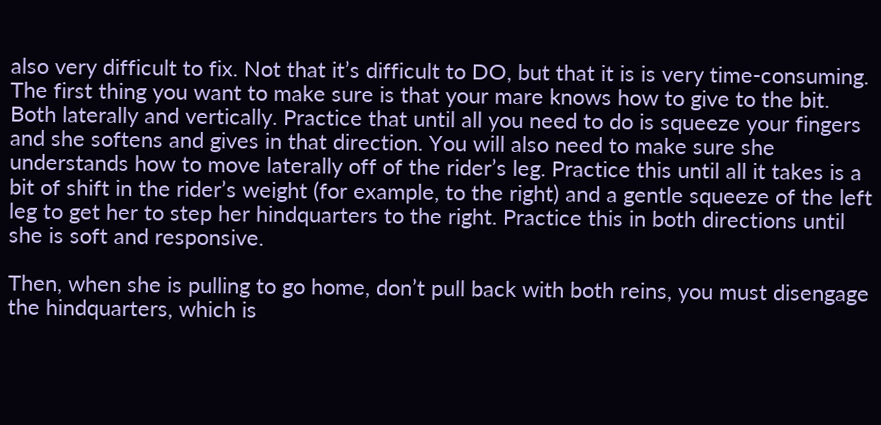also very difficult to fix. Not that it’s difficult to DO, but that it is is very time-consuming. The first thing you want to make sure is that your mare knows how to give to the bit. Both laterally and vertically. Practice that until all you need to do is squeeze your fingers and she softens and gives in that direction. You will also need to make sure she understands how to move laterally off of the rider’s leg. Practice this until all it takes is a bit of shift in the rider’s weight (for example, to the right) and a gentle squeeze of the left leg to get her to step her hindquarters to the right. Practice this in both directions until she is soft and responsive.

Then, when she is pulling to go home, don’t pull back with both reins, you must disengage the hindquarters, which is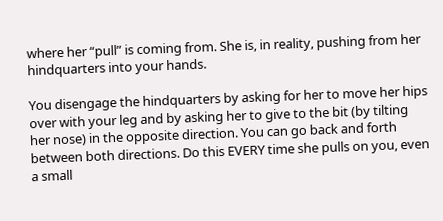where her “pull” is coming from. She is, in reality, pushing from her hindquarters into your hands.

You disengage the hindquarters by asking for her to move her hips over with your leg and by asking her to give to the bit (by tilting her nose) in the opposite direction. You can go back and forth between both directions. Do this EVERY time she pulls on you, even a small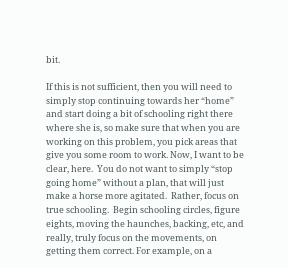bit.

If this is not sufficient, then you will need to simply stop continuing towards her “home” and start doing a bit of schooling right there where she is, so make sure that when you are working on this problem, you pick areas that give you some room to work. Now, I want to be clear, here.  You do not want to simply “stop going home” without a plan, that will just make a horse more agitated.  Rather, focus on true schooling.  Begin schooling circles, figure eights, moving the haunches, backing, etc, and really, truly focus on the movements, on getting them correct. For example, on a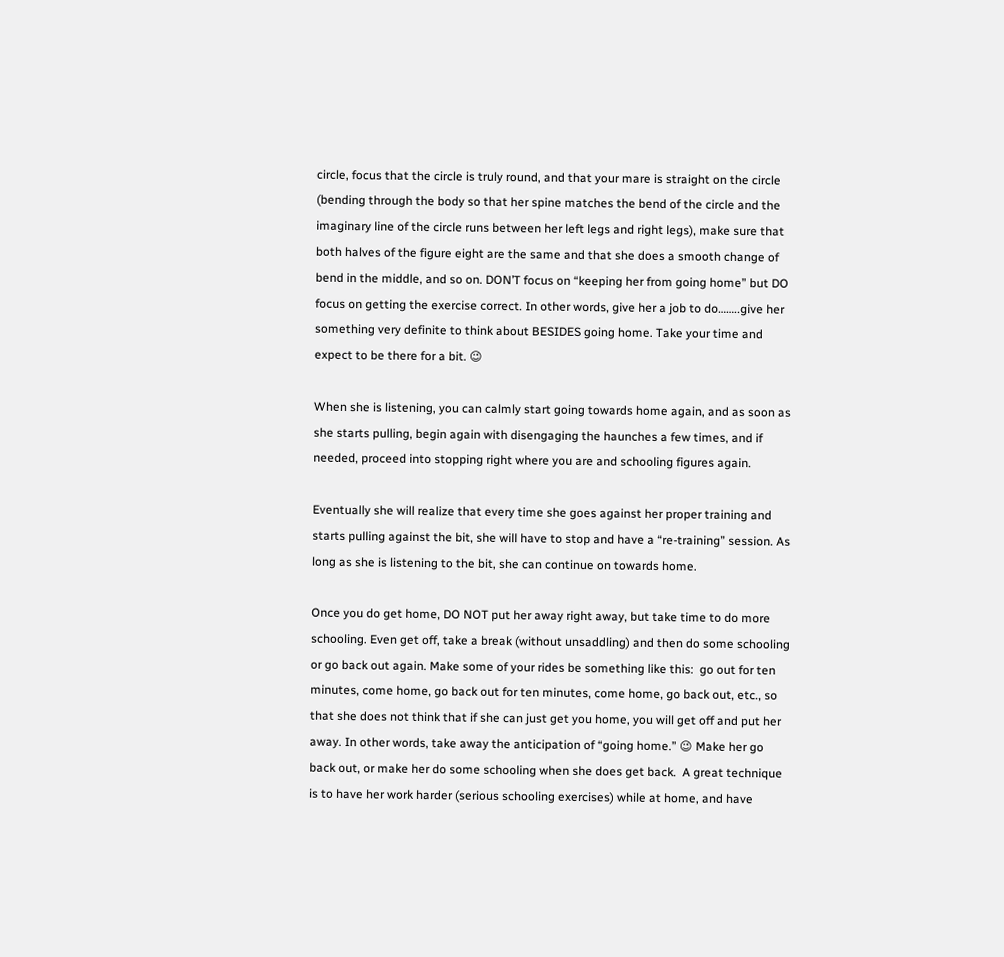circle, focus that the circle is truly round, and that your mare is straight on the circle (bending through the body so that her spine matches the bend of the circle and the imaginary line of the circle runs between her left legs and right legs), make sure that both halves of the figure eight are the same and that she does a smooth change of bend in the middle, and so on. DON’T focus on “keeping her from going home” but DO focus on getting the exercise correct. In other words, give her a job to do……..give her something very definite to think about BESIDES going home. Take your time and expect to be there for a bit. 😉

When she is listening, you can calmly start going towards home again, and as soon as she starts pulling, begin again with disengaging the haunches a few times, and if needed, proceed into stopping right where you are and schooling figures again.

Eventually she will realize that every time she goes against her proper training and starts pulling against the bit, she will have to stop and have a “re-training” session. As long as she is listening to the bit, she can continue on towards home.

Once you do get home, DO NOT put her away right away, but take time to do more schooling. Even get off, take a break (without unsaddling) and then do some schooling or go back out again. Make some of your rides be something like this:  go out for ten minutes, come home, go back out for ten minutes, come home, go back out, etc., so that she does not think that if she can just get you home, you will get off and put her away. In other words, take away the anticipation of “going home.” 😉 Make her go back out, or make her do some schooling when she does get back.  A great technique is to have her work harder (serious schooling exercises) while at home, and have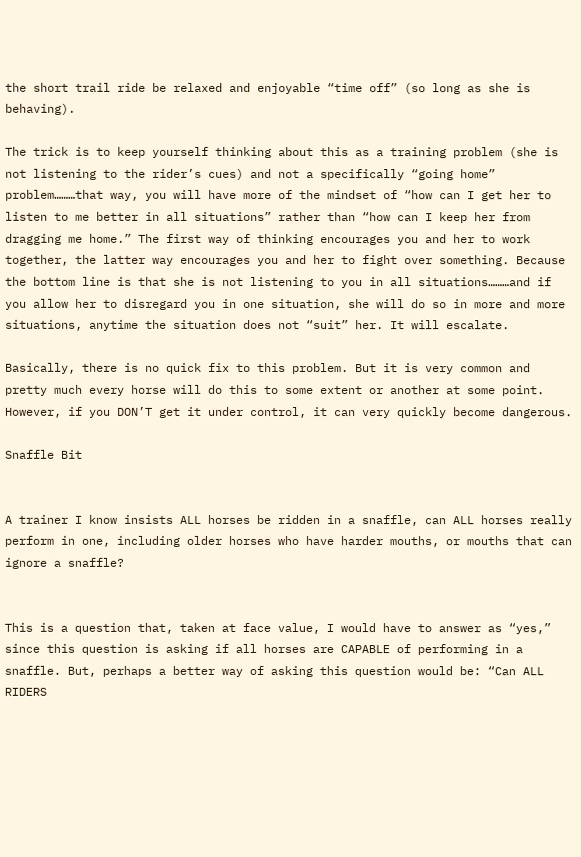the short trail ride be relaxed and enjoyable “time off” (so long as she is behaving).

The trick is to keep yourself thinking about this as a training problem (she is not listening to the rider’s cues) and not a specifically “going home” problem………that way, you will have more of the mindset of “how can I get her to listen to me better in all situations” rather than “how can I keep her from dragging me home.” The first way of thinking encourages you and her to work together, the latter way encourages you and her to fight over something. Because the bottom line is that she is not listening to you in all situations………and if you allow her to disregard you in one situation, she will do so in more and more situations, anytime the situation does not “suit” her. It will escalate.

Basically, there is no quick fix to this problem. But it is very common and pretty much every horse will do this to some extent or another at some point. However, if you DON’T get it under control, it can very quickly become dangerous.

Snaffle Bit


A trainer I know insists ALL horses be ridden in a snaffle, can ALL horses really perform in one, including older horses who have harder mouths, or mouths that can ignore a snaffle?


This is a question that, taken at face value, I would have to answer as “yes,” since this question is asking if all horses are CAPABLE of performing in a snaffle. But, perhaps a better way of asking this question would be: “Can ALL RIDERS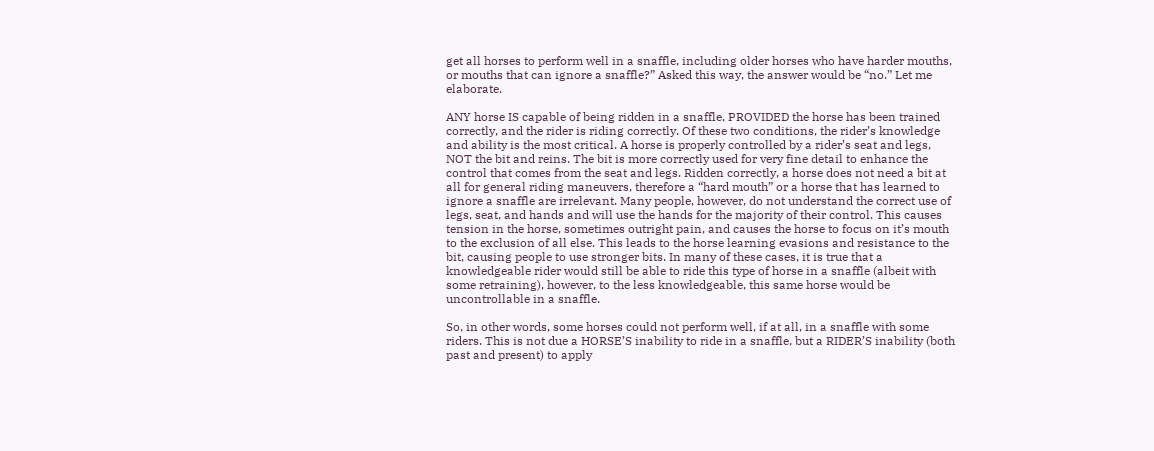get all horses to perform well in a snaffle, including older horses who have harder mouths, or mouths that can ignore a snaffle?” Asked this way, the answer would be “no.” Let me elaborate.

ANY horse IS capable of being ridden in a snaffle, PROVIDED the horse has been trained correctly, and the rider is riding correctly. Of these two conditions, the rider’s knowledge and ability is the most critical. A horse is properly controlled by a rider’s seat and legs, NOT the bit and reins. The bit is more correctly used for very fine detail to enhance the control that comes from the seat and legs. Ridden correctly, a horse does not need a bit at all for general riding maneuvers, therefore a “hard mouth” or a horse that has learned to ignore a snaffle are irrelevant. Many people, however, do not understand the correct use of legs, seat, and hands and will use the hands for the majority of their control. This causes tension in the horse, sometimes outright pain, and causes the horse to focus on it’s mouth to the exclusion of all else. This leads to the horse learning evasions and resistance to the bit, causing people to use stronger bits. In many of these cases, it is true that a knowledgeable rider would still be able to ride this type of horse in a snaffle (albeit with some retraining), however, to the less knowledgeable, this same horse would be uncontrollable in a snaffle.

So, in other words, some horses could not perform well, if at all, in a snaffle with some riders. This is not due a HORSE’S inability to ride in a snaffle, but a RIDER’S inability (both past and present) to apply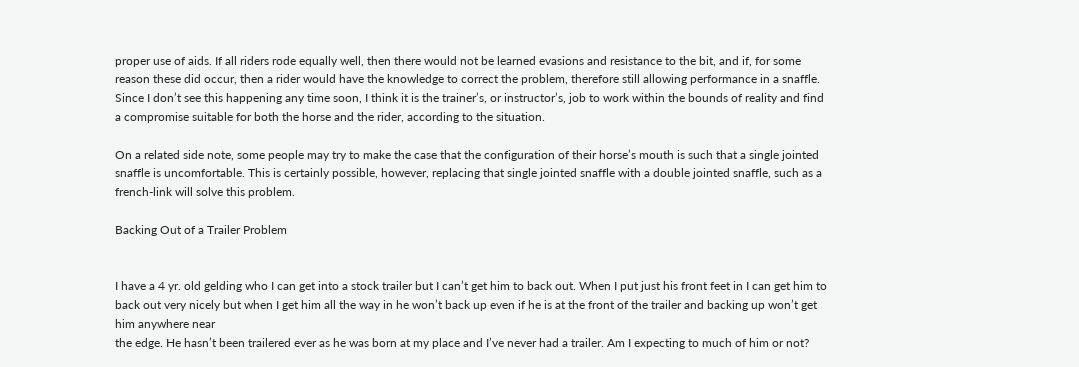proper use of aids. If all riders rode equally well, then there would not be learned evasions and resistance to the bit, and if, for some reason these did occur, then a rider would have the knowledge to correct the problem, therefore still allowing performance in a snaffle. Since I don’t see this happening any time soon, I think it is the trainer’s, or instructor’s, job to work within the bounds of reality and find a compromise suitable for both the horse and the rider, according to the situation.

On a related side note, some people may try to make the case that the configuration of their horse’s mouth is such that a single jointed snaffle is uncomfortable. This is certainly possible, however, replacing that single jointed snaffle with a double jointed snaffle, such as a french-link will solve this problem.

Backing Out of a Trailer Problem


I have a 4 yr. old gelding who I can get into a stock trailer but I can’t get him to back out. When I put just his front feet in I can get him to back out very nicely but when I get him all the way in he won’t back up even if he is at the front of the trailer and backing up won’t get him anywhere near
the edge. He hasn’t been trailered ever as he was born at my place and I’ve never had a trailer. Am I expecting to much of him or not?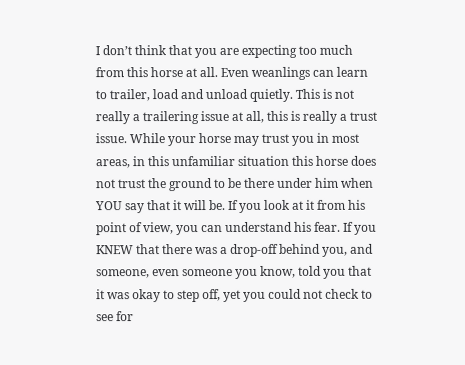I don’t think that you are expecting too much from this horse at all. Even weanlings can learn to trailer, load and unload quietly. This is not really a trailering issue at all, this is really a trust issue. While your horse may trust you in most areas, in this unfamiliar situation this horse does not trust the ground to be there under him when YOU say that it will be. If you look at it from his point of view, you can understand his fear. If you KNEW that there was a drop-off behind you, and someone, even someone you know, told you that it was okay to step off, yet you could not check to see for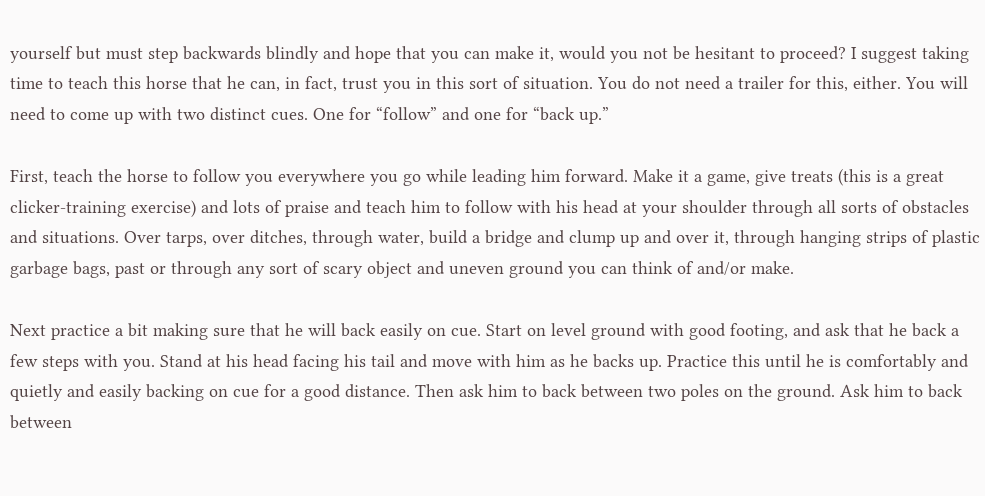yourself but must step backwards blindly and hope that you can make it, would you not be hesitant to proceed? I suggest taking time to teach this horse that he can, in fact, trust you in this sort of situation. You do not need a trailer for this, either. You will need to come up with two distinct cues. One for “follow” and one for “back up.”

First, teach the horse to follow you everywhere you go while leading him forward. Make it a game, give treats (this is a great clicker-training exercise) and lots of praise and teach him to follow with his head at your shoulder through all sorts of obstacles and situations. Over tarps, over ditches, through water, build a bridge and clump up and over it, through hanging strips of plastic garbage bags, past or through any sort of scary object and uneven ground you can think of and/or make.

Next practice a bit making sure that he will back easily on cue. Start on level ground with good footing, and ask that he back a few steps with you. Stand at his head facing his tail and move with him as he backs up. Practice this until he is comfortably and quietly and easily backing on cue for a good distance. Then ask him to back between two poles on the ground. Ask him to back between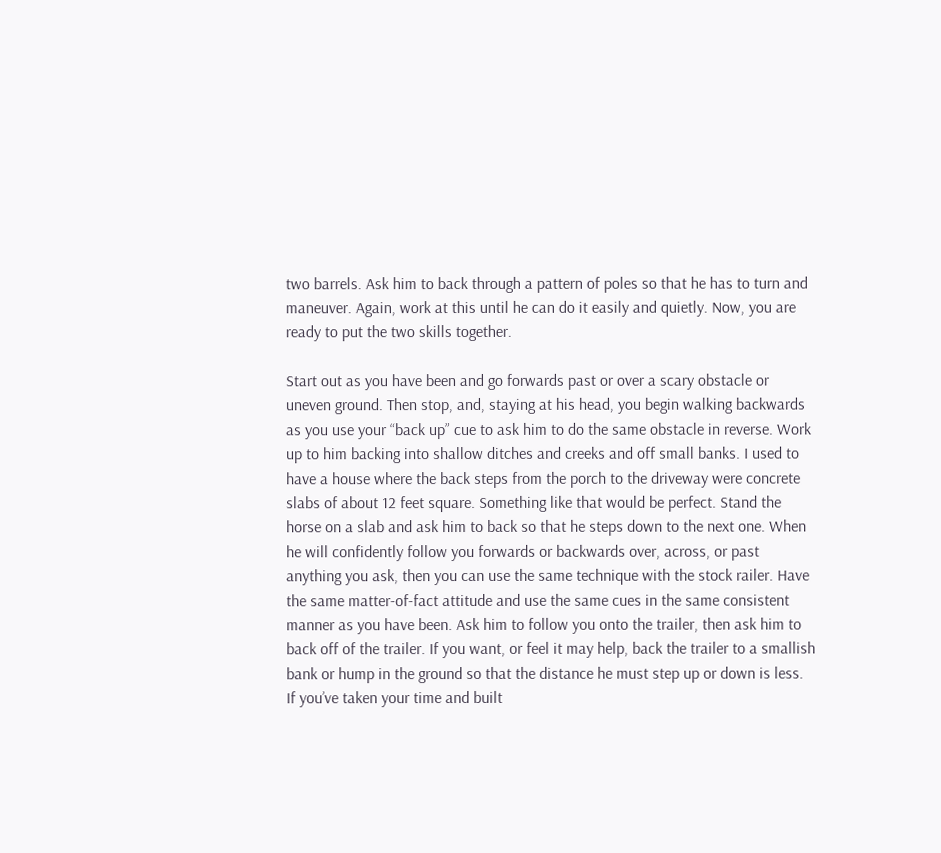two barrels. Ask him to back through a pattern of poles so that he has to turn and maneuver. Again, work at this until he can do it easily and quietly. Now, you are ready to put the two skills together.

Start out as you have been and go forwards past or over a scary obstacle or uneven ground. Then stop, and, staying at his head, you begin walking backwards as you use your “back up” cue to ask him to do the same obstacle in reverse. Work up to him backing into shallow ditches and creeks and off small banks. I used to have a house where the back steps from the porch to the driveway were concrete slabs of about 12 feet square. Something like that would be perfect. Stand the horse on a slab and ask him to back so that he steps down to the next one. When he will confidently follow you forwards or backwards over, across, or past anything you ask, then you can use the same technique with the stock railer. Have the same matter-of-fact attitude and use the same cues in the same consistent manner as you have been. Ask him to follow you onto the trailer, then ask him to back off of the trailer. If you want, or feel it may help, back the trailer to a smallish bank or hump in the ground so that the distance he must step up or down is less.  If you’ve taken your time and built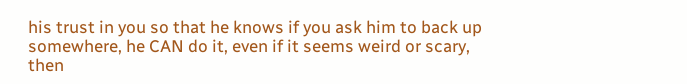his trust in you so that he knows if you ask him to back up somewhere, he CAN do it, even if it seems weird or scary, then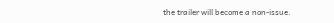the trailer will become a non-issue.